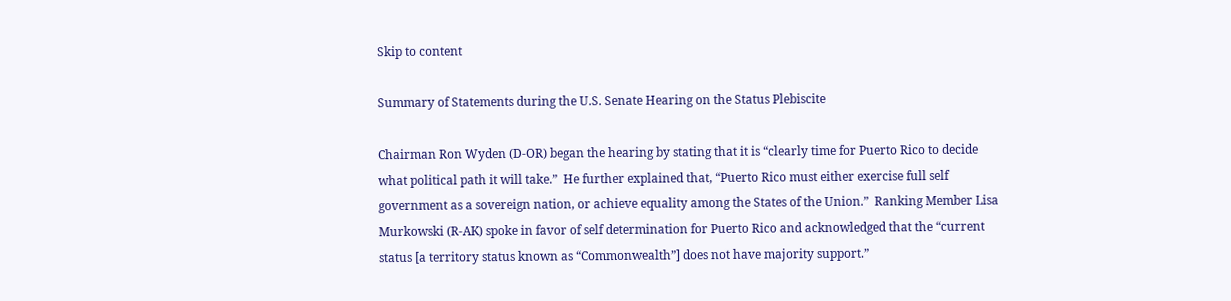Skip to content

Summary of Statements during the U.S. Senate Hearing on the Status Plebiscite

Chairman Ron Wyden (D-OR) began the hearing by stating that it is “clearly time for Puerto Rico to decide what political path it will take.”  He further explained that, “Puerto Rico must either exercise full self government as a sovereign nation, or achieve equality among the States of the Union.”  Ranking Member Lisa Murkowski (R-AK) spoke in favor of self determination for Puerto Rico and acknowledged that the “current status [a territory status known as “Commonwealth”] does not have majority support.”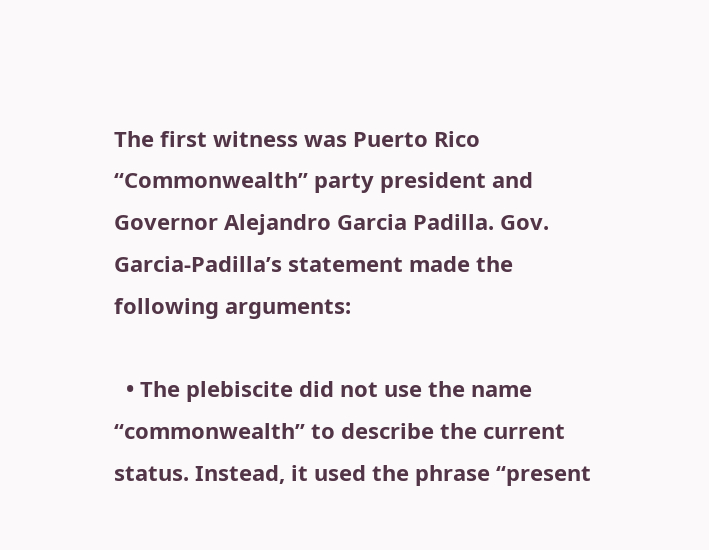The first witness was Puerto Rico “Commonwealth” party president and Governor Alejandro Garcia Padilla. Gov. Garcia-Padilla’s statement made the following arguments:

  • The plebiscite did not use the name “commonwealth” to describe the current status. Instead, it used the phrase “present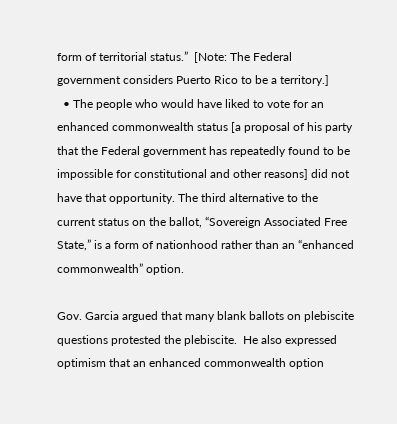form of territorial status.”  [Note: The Federal government considers Puerto Rico to be a territory.]
  • The people who would have liked to vote for an enhanced commonwealth status [a proposal of his party that the Federal government has repeatedly found to be impossible for constitutional and other reasons] did not have that opportunity. The third alternative to the current status on the ballot, “Sovereign Associated Free State,” is a form of nationhood rather than an “enhanced commonwealth” option.

Gov. Garcia argued that many blank ballots on plebiscite questions protested the plebiscite.  He also expressed optimism that an enhanced commonwealth option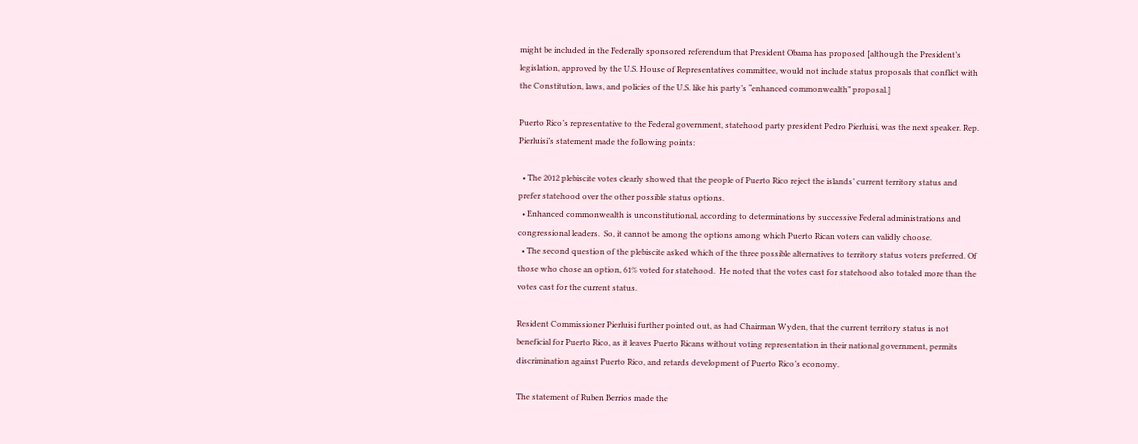might be included in the Federally sponsored referendum that President Obama has proposed [although the President’s legislation, approved by the U.S. House of Representatives committee, would not include status proposals that conflict with the Constitution, laws, and policies of the U.S. like his party’s “enhanced commonwealth” proposal.]

Puerto Rico’s representative to the Federal government, statehood party president Pedro Pierluisi, was the next speaker. Rep. Pierluisi’s statement made the following points:

  • The 2012 plebiscite votes clearly showed that the people of Puerto Rico reject the islands’ current territory status and prefer statehood over the other possible status options.
  • Enhanced commonwealth is unconstitutional, according to determinations by successive Federal administrations and congressional leaders.  So, it cannot be among the options among which Puerto Rican voters can validly choose.
  • The second question of the plebiscite asked which of the three possible alternatives to territory status voters preferred. Of those who chose an option, 61% voted for statehood.  He noted that the votes cast for statehood also totaled more than the votes cast for the current status.

Resident Commissioner Pierluisi further pointed out, as had Chairman Wyden, that the current territory status is not beneficial for Puerto Rico, as it leaves Puerto Ricans without voting representation in their national government, permits discrimination against Puerto Rico, and retards development of Puerto Rico’s economy.

The statement of Ruben Berrios made the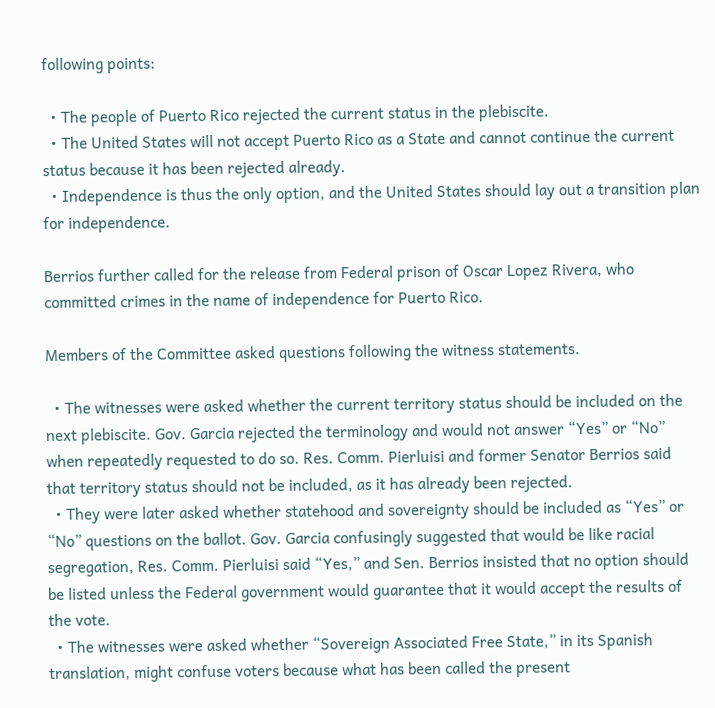following points:

  • The people of Puerto Rico rejected the current status in the plebiscite.
  • The United States will not accept Puerto Rico as a State and cannot continue the current status because it has been rejected already.
  • Independence is thus the only option, and the United States should lay out a transition plan for independence.

Berrios further called for the release from Federal prison of Oscar Lopez Rivera, who committed crimes in the name of independence for Puerto Rico.

Members of the Committee asked questions following the witness statements.

  • The witnesses were asked whether the current territory status should be included on the next plebiscite. Gov. Garcia rejected the terminology and would not answer “Yes” or “No” when repeatedly requested to do so. Res. Comm. Pierluisi and former Senator Berrios said that territory status should not be included, as it has already been rejected.
  • They were later asked whether statehood and sovereignty should be included as “Yes” or “No” questions on the ballot. Gov. Garcia confusingly suggested that would be like racial segregation, Res. Comm. Pierluisi said “Yes,” and Sen. Berrios insisted that no option should be listed unless the Federal government would guarantee that it would accept the results of the vote.
  • The witnesses were asked whether “Sovereign Associated Free State,” in its Spanish translation, might confuse voters because what has been called the present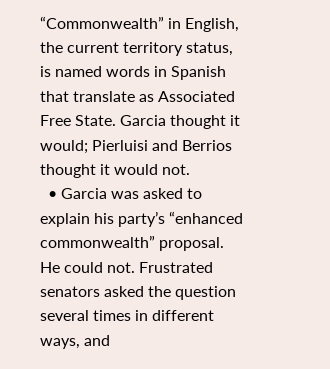“Commonwealth” in English, the current territory status, is named words in Spanish that translate as Associated Free State. Garcia thought it would; Pierluisi and Berrios thought it would not.
  • Garcia was asked to explain his party’s “enhanced commonwealth” proposal.  He could not. Frustrated senators asked the question several times in different ways, and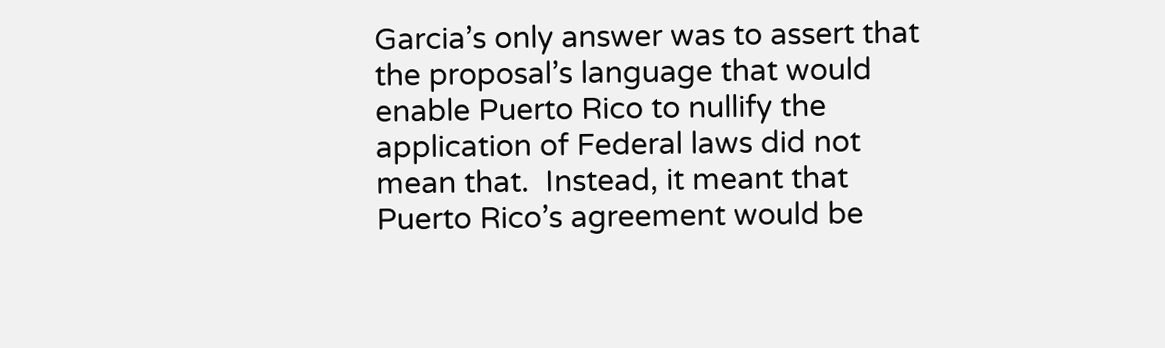Garcia’s only answer was to assert that the proposal’s language that would enable Puerto Rico to nullify the application of Federal laws did not mean that.  Instead, it meant that Puerto Rico’s agreement would be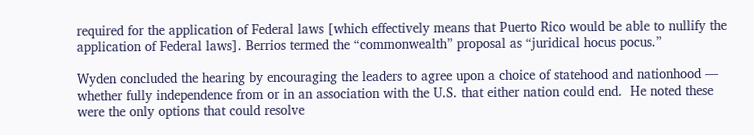required for the application of Federal laws [which effectively means that Puerto Rico would be able to nullify the application of Federal laws]. Berrios termed the “commonwealth” proposal as “juridical hocus pocus.”

Wyden concluded the hearing by encouraging the leaders to agree upon a choice of statehood and nationhood — whether fully independence from or in an association with the U.S. that either nation could end.  He noted these were the only options that could resolve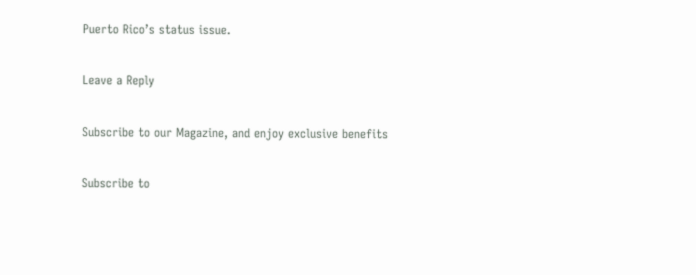Puerto Rico’s status issue.

Leave a Reply

Subscribe to our Magazine, and enjoy exclusive benefits

Subscribe to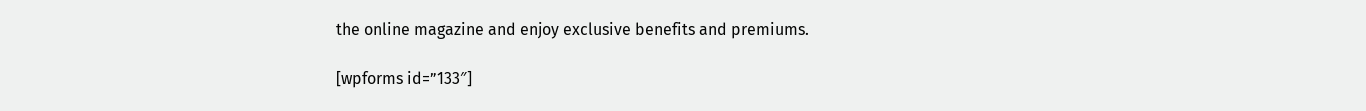the online magazine and enjoy exclusive benefits and premiums.

[wpforms id=”133″]